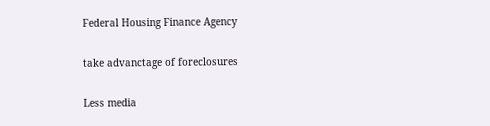Federal Housing Finance Agency

take advanctage of foreclosures

Less media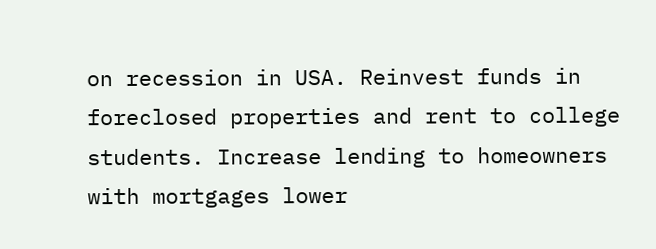on recession in USA. Reinvest funds in foreclosed properties and rent to college students. Increase lending to homeowners with mortgages lower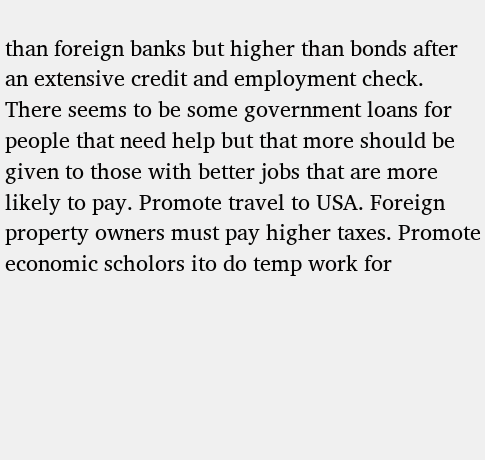than foreign banks but higher than bonds after an extensive credit and employment check. There seems to be some government loans for people that need help but that more should be given to those with better jobs that are more likely to pay. Promote travel to USA. Foreign property owners must pay higher taxes. Promote economic scholors ito do temp work for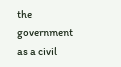the government as a civil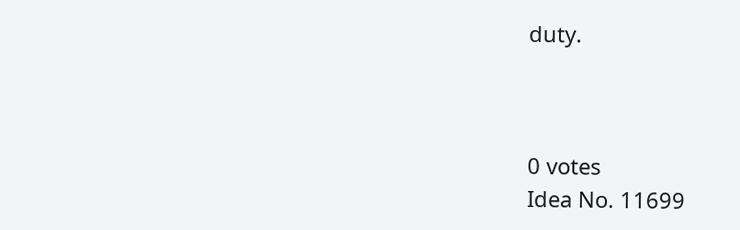duty.



0 votes
Idea No. 11699